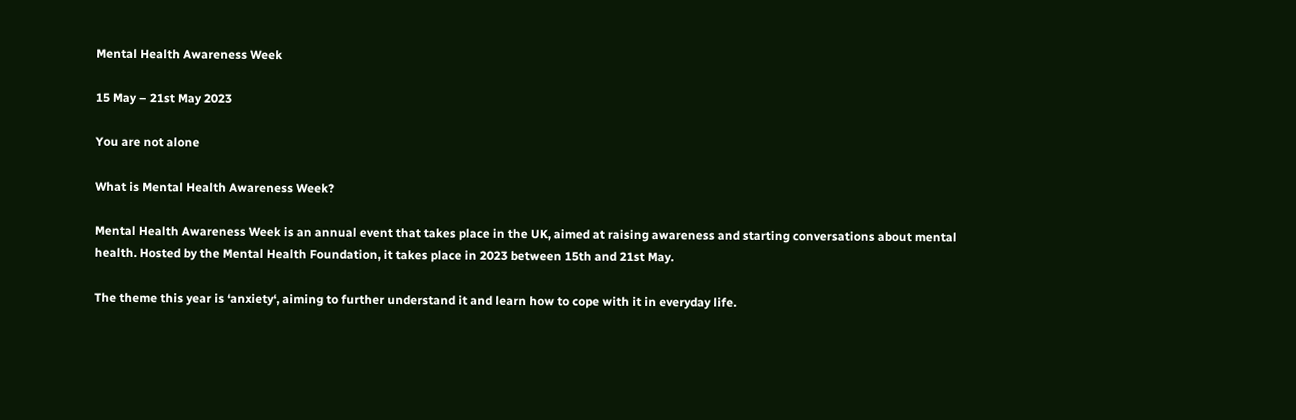Mental Health Awareness Week

15 May – 21st May 2023

You are not alone

What is Mental Health Awareness Week?

Mental Health Awareness Week is an annual event that takes place in the UK, aimed at raising awareness and starting conversations about mental health. Hosted by the Mental Health Foundation, it takes place in 2023 between 15th and 21st May.

The theme this year is ‘anxiety‘, aiming to further understand it and learn how to cope with it in everyday life.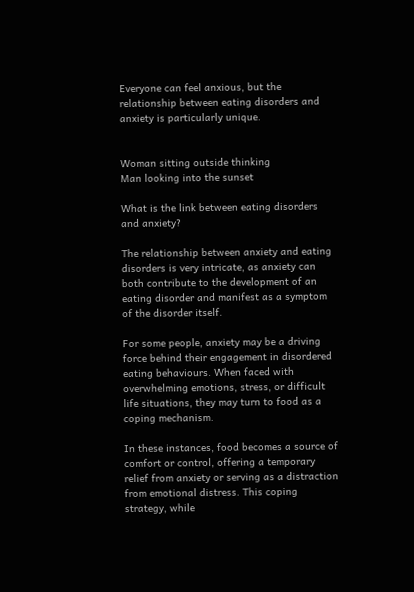Everyone can feel anxious, but the relationship between eating disorders and anxiety is particularly unique.


Woman sitting outside thinking
Man looking into the sunset

What is the link between eating disorders and anxiety?

The relationship between anxiety and eating disorders is very intricate, as anxiety can both contribute to the development of an eating disorder and manifest as a symptom of the disorder itself.

For some people, anxiety may be a driving force behind their engagement in disordered eating behaviours. When faced with overwhelming emotions, stress, or difficult life situations, they may turn to food as a coping mechanism.

In these instances, food becomes a source of comfort or control, offering a temporary relief from anxiety or serving as a distraction from emotional distress. This coping strategy, while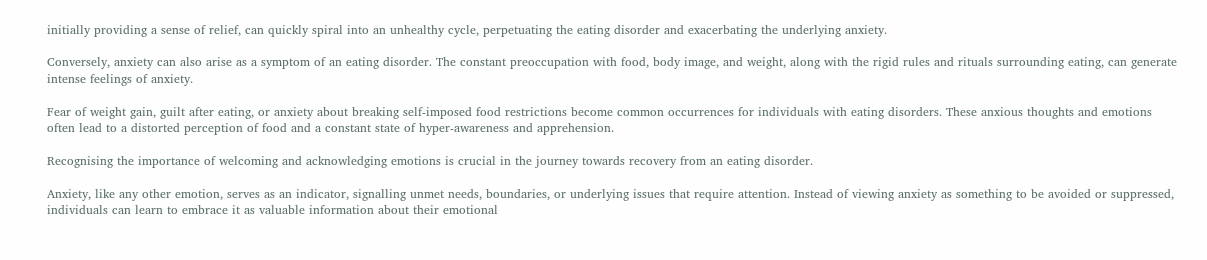initially providing a sense of relief, can quickly spiral into an unhealthy cycle, perpetuating the eating disorder and exacerbating the underlying anxiety.

Conversely, anxiety can also arise as a symptom of an eating disorder. The constant preoccupation with food, body image, and weight, along with the rigid rules and rituals surrounding eating, can generate intense feelings of anxiety.

Fear of weight gain, guilt after eating, or anxiety about breaking self-imposed food restrictions become common occurrences for individuals with eating disorders. These anxious thoughts and emotions often lead to a distorted perception of food and a constant state of hyper-awareness and apprehension.

Recognising the importance of welcoming and acknowledging emotions is crucial in the journey towards recovery from an eating disorder.

Anxiety, like any other emotion, serves as an indicator, signalling unmet needs, boundaries, or underlying issues that require attention. Instead of viewing anxiety as something to be avoided or suppressed, individuals can learn to embrace it as valuable information about their emotional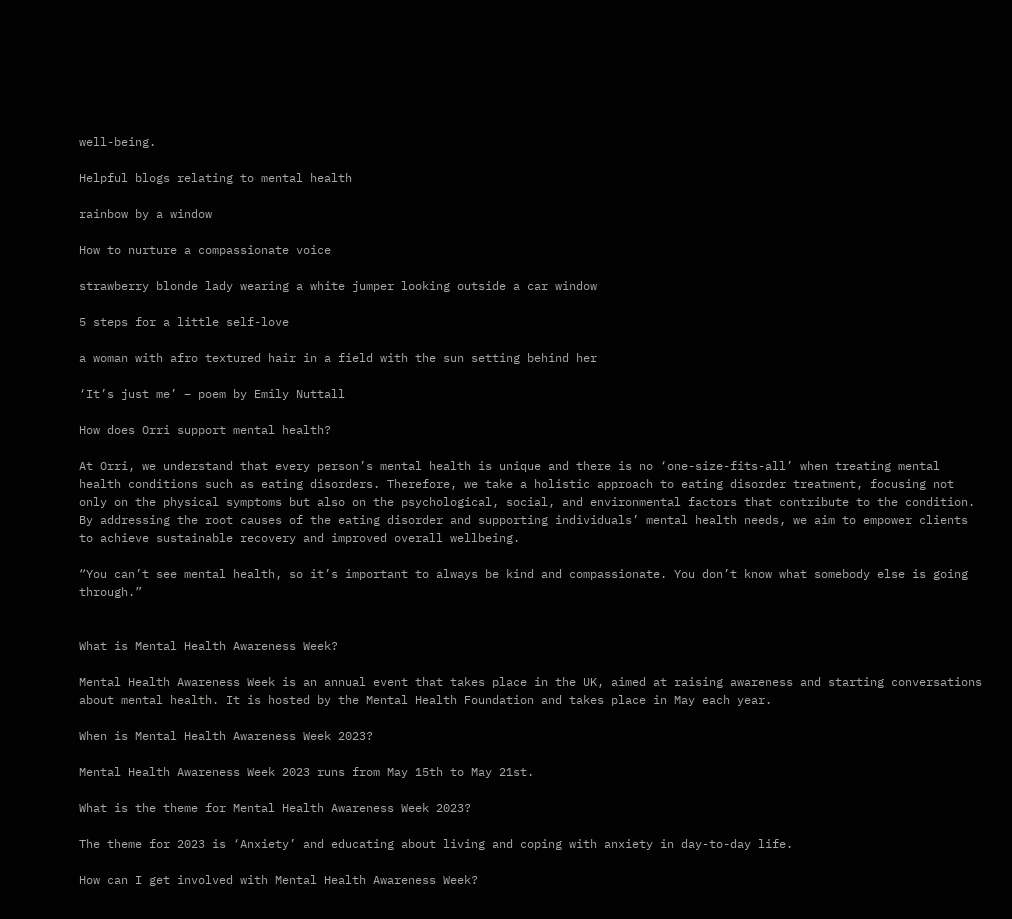well-being.

Helpful blogs relating to mental health

rainbow by a window

How to nurture a compassionate voice

strawberry blonde lady wearing a white jumper looking outside a car window

5 steps for a little self-love

a woman with afro textured hair in a field with the sun setting behind her

‘It’s just me’ – poem by Emily Nuttall

How does Orri support mental health?

At Orri, we understand that every person’s mental health is unique and there is no ‘one-size-fits-all’ when treating mental health conditions such as eating disorders. Therefore, we take a holistic approach to eating disorder treatment, focusing not only on the physical symptoms but also on the psychological, social, and environmental factors that contribute to the condition. By addressing the root causes of the eating disorder and supporting individuals’ mental health needs, we aim to empower clients to achieve sustainable recovery and improved overall wellbeing.

“You can’t see mental health, so it’s important to always be kind and compassionate. You don’t know what somebody else is going through.”


What is Mental Health Awareness Week?

Mental Health Awareness Week is an annual event that takes place in the UK, aimed at raising awareness and starting conversations about mental health. It is hosted by the Mental Health Foundation and takes place in May each year.

When is Mental Health Awareness Week 2023?

Mental Health Awareness Week 2023 runs from May 15th to May 21st.

What is the theme for Mental Health Awareness Week 2023?

The theme for 2023 is ‘Anxiety’ and educating about living and coping with anxiety in day-to-day life.

How can I get involved with Mental Health Awareness Week?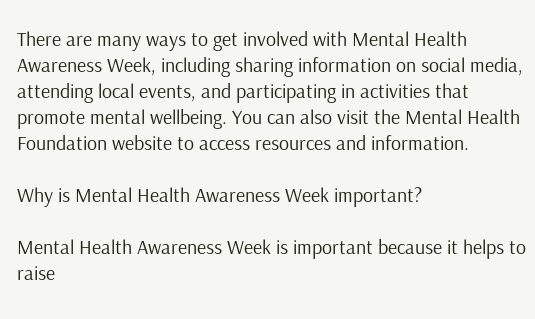There are many ways to get involved with Mental Health Awareness Week, including sharing information on social media, attending local events, and participating in activities that promote mental wellbeing. You can also visit the Mental Health Foundation website to access resources and information.

Why is Mental Health Awareness Week important?

Mental Health Awareness Week is important because it helps to raise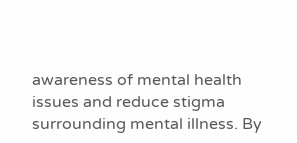awareness of mental health issues and reduce stigma surrounding mental illness. By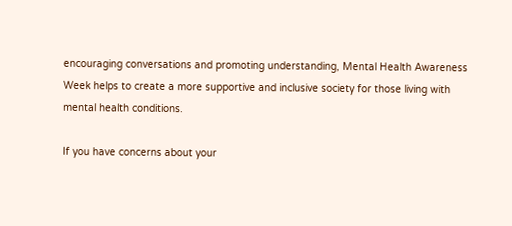encouraging conversations and promoting understanding, Mental Health Awareness Week helps to create a more supportive and inclusive society for those living with mental health conditions.

If you have concerns about your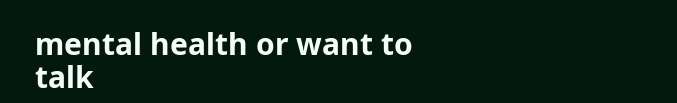mental health or want to talk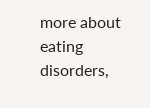more about eating disorders,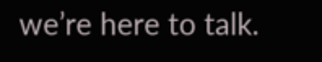we’re here to talk.